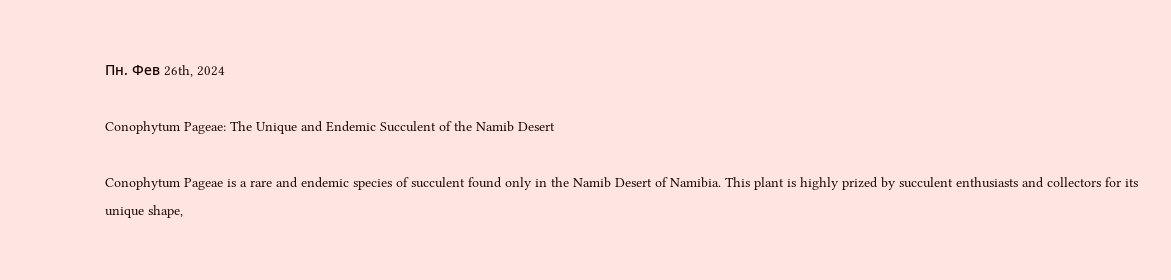Пн. Фев 26th, 2024

Conophytum Pageae: The Unique and Endemic Succulent of the Namib Desert

Conophytum Pageae is a rare and endemic species of succulent found only in the Namib Desert of Namibia. This plant is highly prized by succulent enthusiasts and collectors for its unique shape,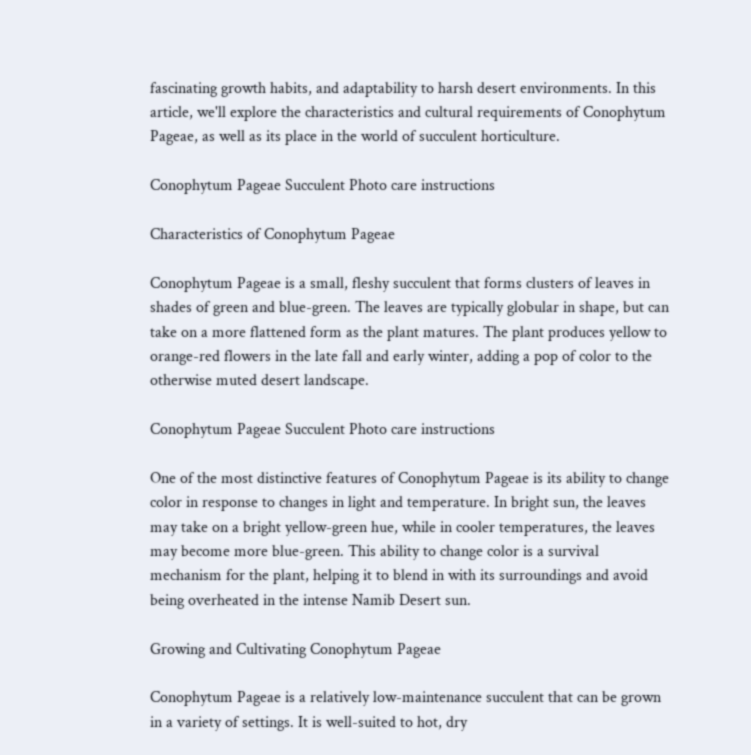fascinating growth habits, and adaptability to harsh desert environments. In this article, we'll explore the characteristics and cultural requirements of Conophytum Pageae, as well as its place in the world of succulent horticulture.

Conophytum Pageae Succulent Photo care instructions

Characteristics of Conophytum Pageae

Conophytum Pageae is a small, fleshy succulent that forms clusters of leaves in shades of green and blue-green. The leaves are typically globular in shape, but can take on a more flattened form as the plant matures. The plant produces yellow to orange-red flowers in the late fall and early winter, adding a pop of color to the otherwise muted desert landscape.

Conophytum Pageae Succulent Photo care instructions

One of the most distinctive features of Conophytum Pageae is its ability to change color in response to changes in light and temperature. In bright sun, the leaves may take on a bright yellow-green hue, while in cooler temperatures, the leaves may become more blue-green. This ability to change color is a survival mechanism for the plant, helping it to blend in with its surroundings and avoid being overheated in the intense Namib Desert sun.

Growing and Cultivating Conophytum Pageae

Conophytum Pageae is a relatively low-maintenance succulent that can be grown in a variety of settings. It is well-suited to hot, dry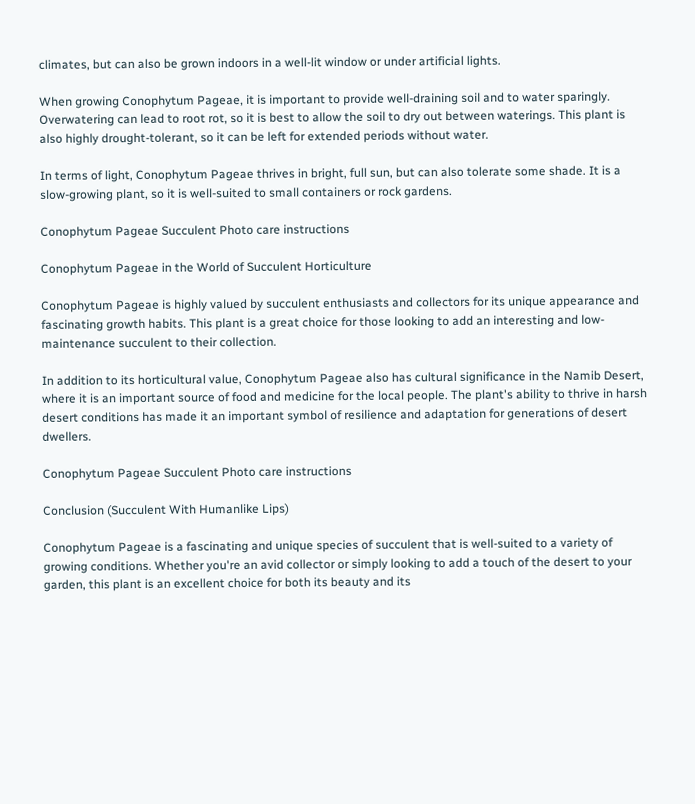climates, but can also be grown indoors in a well-lit window or under artificial lights.

When growing Conophytum Pageae, it is important to provide well-draining soil and to water sparingly. Overwatering can lead to root rot, so it is best to allow the soil to dry out between waterings. This plant is also highly drought-tolerant, so it can be left for extended periods without water.

In terms of light, Conophytum Pageae thrives in bright, full sun, but can also tolerate some shade. It is a slow-growing plant, so it is well-suited to small containers or rock gardens.

Conophytum Pageae Succulent Photo care instructions

Conophytum Pageae in the World of Succulent Horticulture

Conophytum Pageae is highly valued by succulent enthusiasts and collectors for its unique appearance and fascinating growth habits. This plant is a great choice for those looking to add an interesting and low-maintenance succulent to their collection.

In addition to its horticultural value, Conophytum Pageae also has cultural significance in the Namib Desert, where it is an important source of food and medicine for the local people. The plant's ability to thrive in harsh desert conditions has made it an important symbol of resilience and adaptation for generations of desert dwellers.

Conophytum Pageae Succulent Photo care instructions

Conclusion (Succulent With Humanlike Lips)

Conophytum Pageae is a fascinating and unique species of succulent that is well-suited to a variety of growing conditions. Whether you're an avid collector or simply looking to add a touch of the desert to your garden, this plant is an excellent choice for both its beauty and its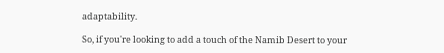adaptability.

So, if you're looking to add a touch of the Namib Desert to your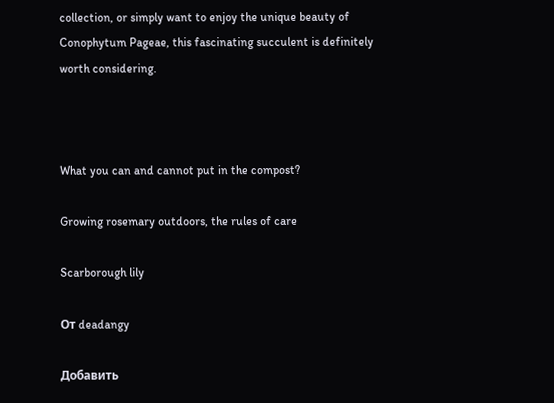collection, or simply want to enjoy the unique beauty of Conophytum Pageae, this fascinating succulent is definitely worth considering.



What you can and cannot put in the compost?

Growing rosemary outdoors, the rules of care

Scarborough lily

От deadangy

Добавить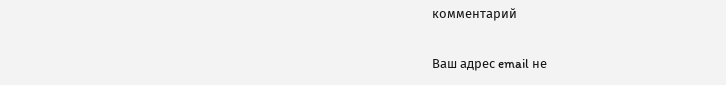комментарий

Ваш адрес email не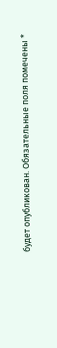будет опубликован. Обязательные поля помечены *